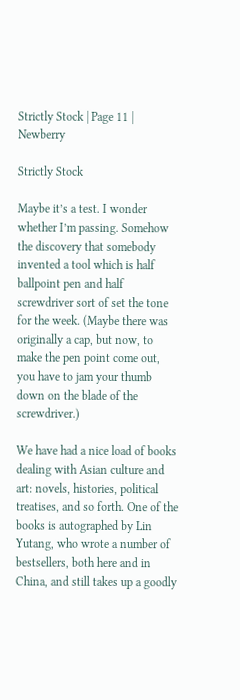Strictly Stock | Page 11 | Newberry

Strictly Stock

Maybe it’s a test. I wonder whether I’m passing. Somehow the discovery that somebody invented a tool which is half ballpoint pen and half screwdriver sort of set the tone for the week. (Maybe there was originally a cap, but now, to make the pen point come out, you have to jam your thumb down on the blade of the screwdriver.)

We have had a nice load of books dealing with Asian culture and art: novels, histories, political treatises, and so forth. One of the books is autographed by Lin Yutang, who wrote a number of bestsellers, both here and in China, and still takes up a goodly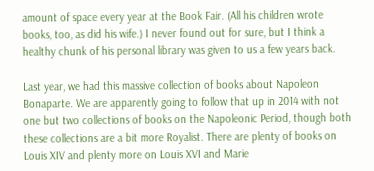amount of space every year at the Book Fair. (All his children wrote books, too, as did his wife.) I never found out for sure, but I think a healthy chunk of his personal library was given to us a few years back.

Last year, we had this massive collection of books about Napoleon Bonaparte. We are apparently going to follow that up in 2014 with not one but two collections of books on the Napoleonic Period, though both these collections are a bit more Royalist. There are plenty of books on Louis XIV and plenty more on Louis XVI and Marie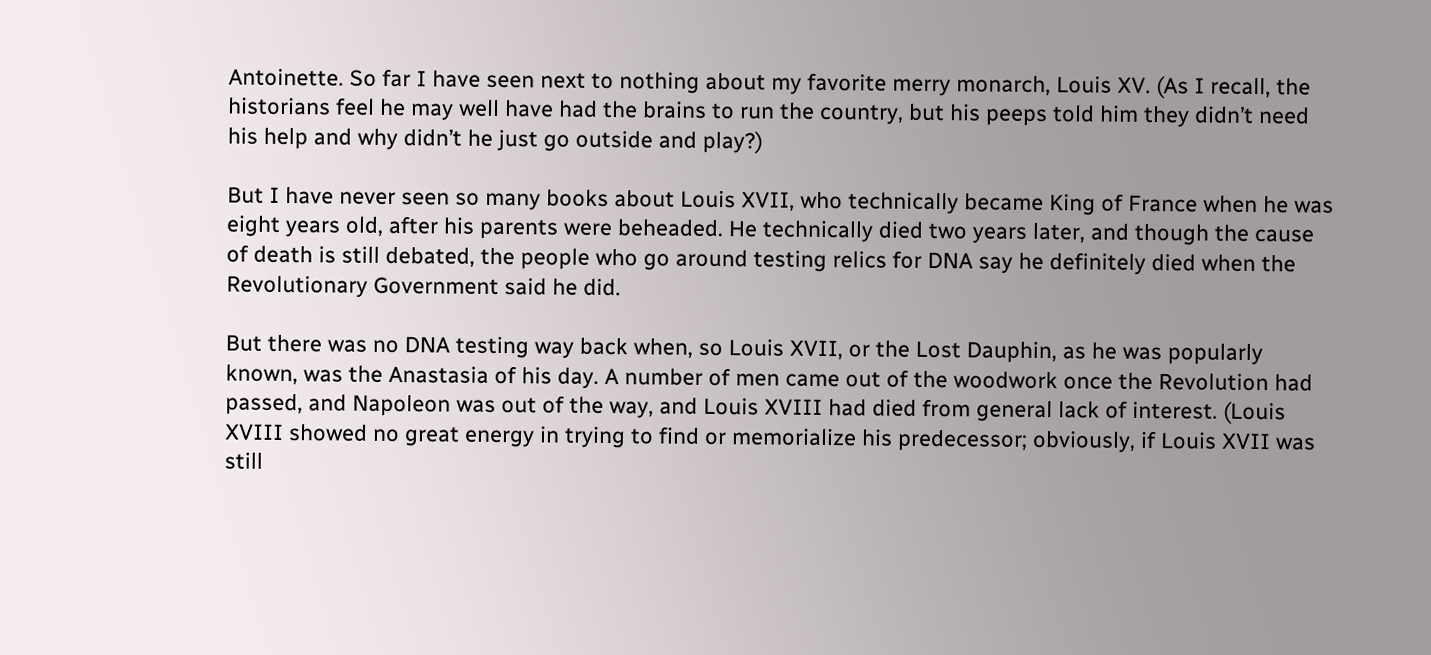Antoinette. So far I have seen next to nothing about my favorite merry monarch, Louis XV. (As I recall, the historians feel he may well have had the brains to run the country, but his peeps told him they didn’t need his help and why didn’t he just go outside and play?)

But I have never seen so many books about Louis XVII, who technically became King of France when he was eight years old, after his parents were beheaded. He technically died two years later, and though the cause of death is still debated, the people who go around testing relics for DNA say he definitely died when the Revolutionary Government said he did.

But there was no DNA testing way back when, so Louis XVII, or the Lost Dauphin, as he was popularly known, was the Anastasia of his day. A number of men came out of the woodwork once the Revolution had passed, and Napoleon was out of the way, and Louis XVIII had died from general lack of interest. (Louis XVIII showed no great energy in trying to find or memorialize his predecessor; obviously, if Louis XVII was still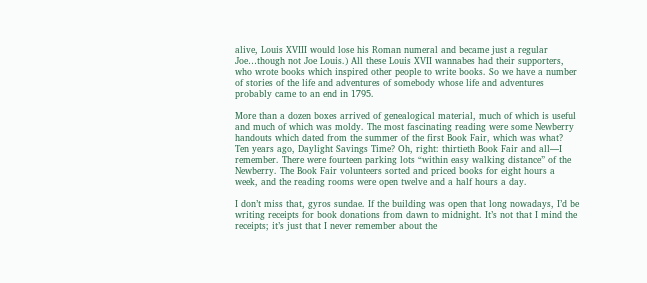alive, Louis XVIII would lose his Roman numeral and became just a regular Joe…though not Joe Louis.) All these Louis XVII wannabes had their supporters, who wrote books which inspired other people to write books. So we have a number of stories of the life and adventures of somebody whose life and adventures probably came to an end in 1795.

More than a dozen boxes arrived of genealogical material, much of which is useful and much of which was moldy. The most fascinating reading were some Newberry handouts which dated from the summer of the first Book Fair, which was what? Ten years ago, Daylight Savings Time? Oh, right: thirtieth Book Fair and all—I remember. There were fourteen parking lots “within easy walking distance” of the Newberry. The Book Fair volunteers sorted and priced books for eight hours a week, and the reading rooms were open twelve and a half hours a day.

I don’t miss that, gyros sundae. If the building was open that long nowadays, I’d be writing receipts for book donations from dawn to midnight. It’s not that I mind the receipts; it’s just that I never remember about the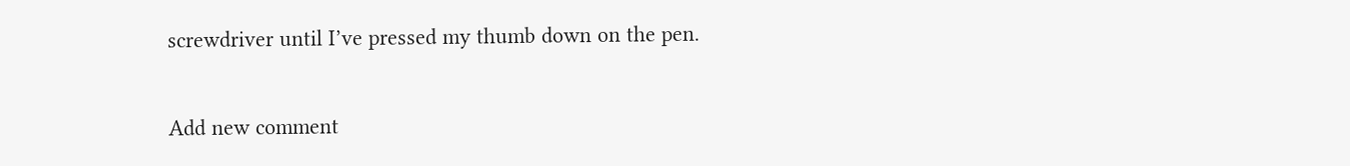screwdriver until I’ve pressed my thumb down on the pen.

Add new comment